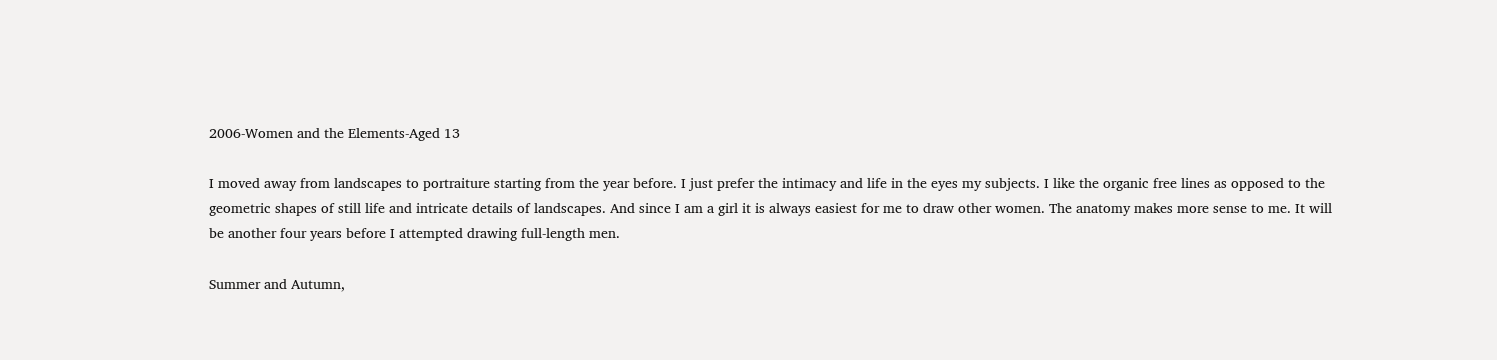2006-Women and the Elements-Aged 13

I moved away from landscapes to portraiture starting from the year before. I just prefer the intimacy and life in the eyes my subjects. I like the organic free lines as opposed to the geometric shapes of still life and intricate details of landscapes. And since I am a girl it is always easiest for me to draw other women. The anatomy makes more sense to me. It will be another four years before I attempted drawing full-length men.

Summer and Autumn,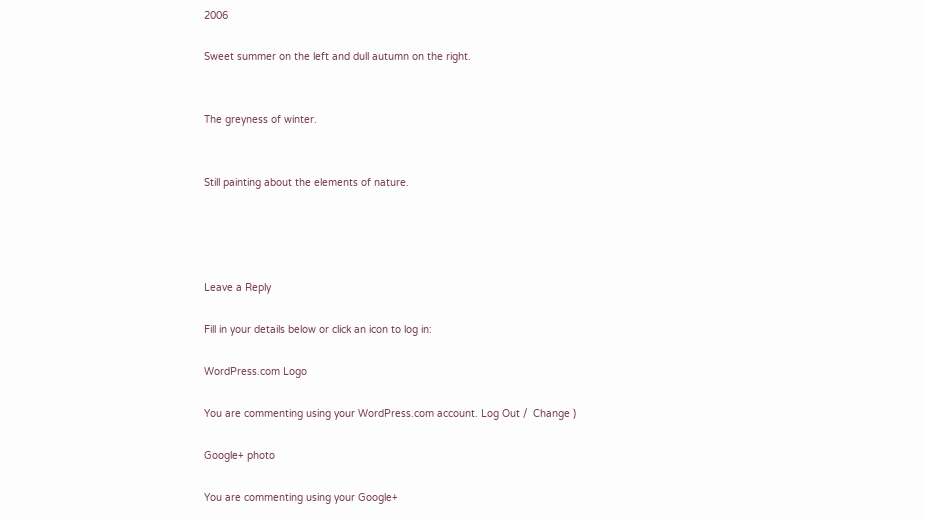2006

Sweet summer on the left and dull autumn on the right.


The greyness of winter.


Still painting about the elements of nature.




Leave a Reply

Fill in your details below or click an icon to log in:

WordPress.com Logo

You are commenting using your WordPress.com account. Log Out /  Change )

Google+ photo

You are commenting using your Google+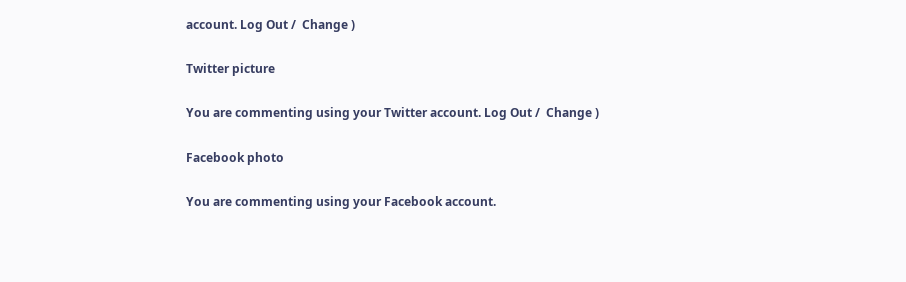account. Log Out /  Change )

Twitter picture

You are commenting using your Twitter account. Log Out /  Change )

Facebook photo

You are commenting using your Facebook account.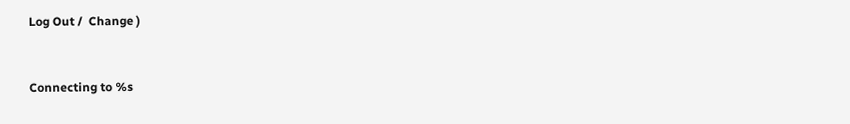Log Out /  Change )


Connecting to %s